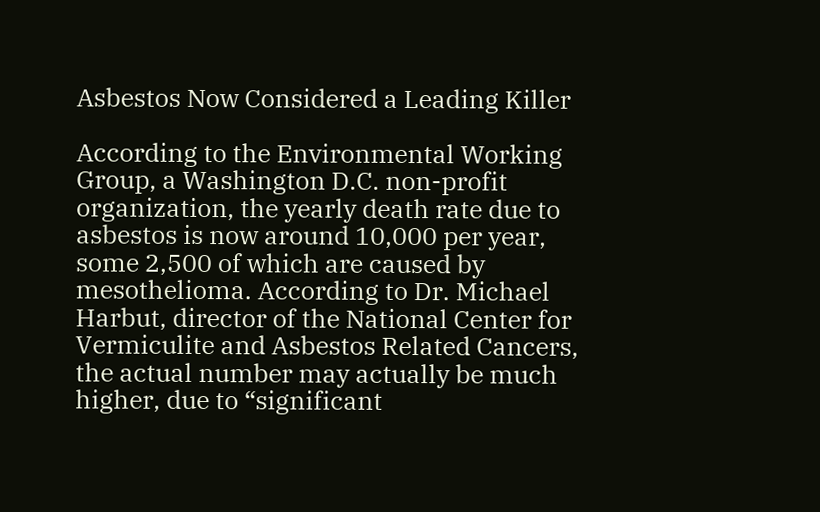Asbestos Now Considered a Leading Killer

According to the Environmental Working Group, a Washington D.C. non-profit organization, the yearly death rate due to asbestos is now around 10,000 per year, some 2,500 of which are caused by mesothelioma. According to Dr. Michael Harbut, director of the National Center for Vermiculite and Asbestos Related Cancers, the actual number may actually be much higher, due to “significant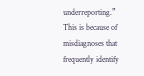underreporting.” This is because of misdiagnoses that frequently identify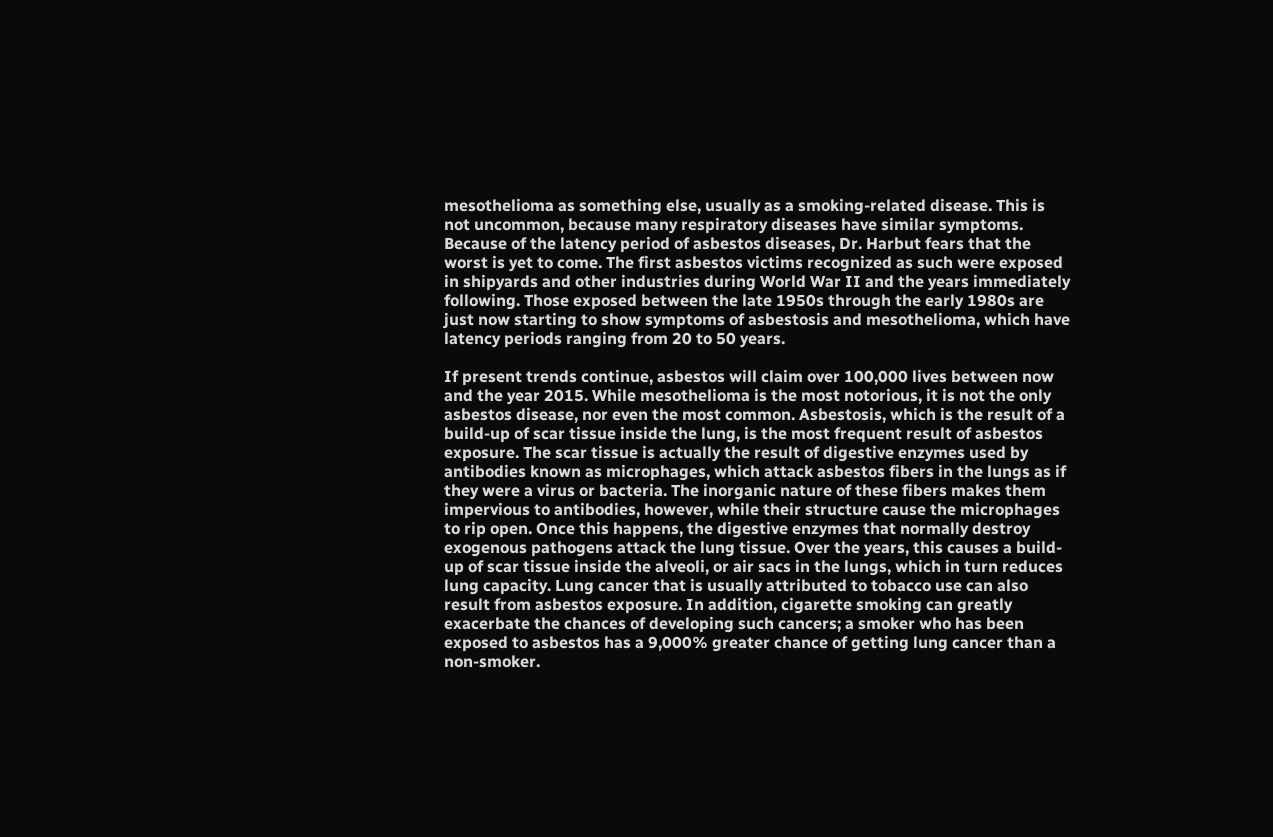mesothelioma as something else, usually as a smoking-related disease. This is not uncommon, because many respiratory diseases have similar symptoms. Because of the latency period of asbestos diseases, Dr. Harbut fears that the worst is yet to come. The first asbestos victims recognized as such were exposed in shipyards and other industries during World War II and the years immediately following. Those exposed between the late 1950s through the early 1980s are just now starting to show symptoms of asbestosis and mesothelioma, which have latency periods ranging from 20 to 50 years.

If present trends continue, asbestos will claim over 100,000 lives between now and the year 2015. While mesothelioma is the most notorious, it is not the only asbestos disease, nor even the most common. Asbestosis, which is the result of a build-up of scar tissue inside the lung, is the most frequent result of asbestos exposure. The scar tissue is actually the result of digestive enzymes used by antibodies known as microphages, which attack asbestos fibers in the lungs as if they were a virus or bacteria. The inorganic nature of these fibers makes them impervious to antibodies, however, while their structure cause the microphages to rip open. Once this happens, the digestive enzymes that normally destroy exogenous pathogens attack the lung tissue. Over the years, this causes a build-up of scar tissue inside the alveoli, or air sacs in the lungs, which in turn reduces lung capacity. Lung cancer that is usually attributed to tobacco use can also result from asbestos exposure. In addition, cigarette smoking can greatly exacerbate the chances of developing such cancers; a smoker who has been exposed to asbestos has a 9,000% greater chance of getting lung cancer than a non-smoker.